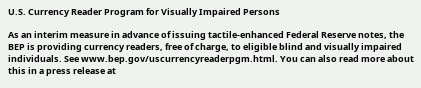U.S. Currency Reader Program for Visually Impaired Persons

As an interim measure in advance of issuing tactile-enhanced Federal Reserve notes, the BEP is providing currency readers, free of charge, to eligible blind and visually impaired individuals. See www.bep.gov/uscurrencyreaderpgm.html. You can also read more about this in a press release at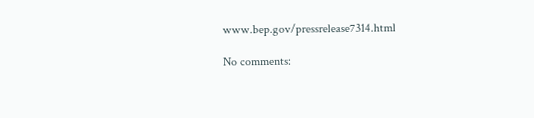www.bep.gov/pressrelease7314.html

No comments: